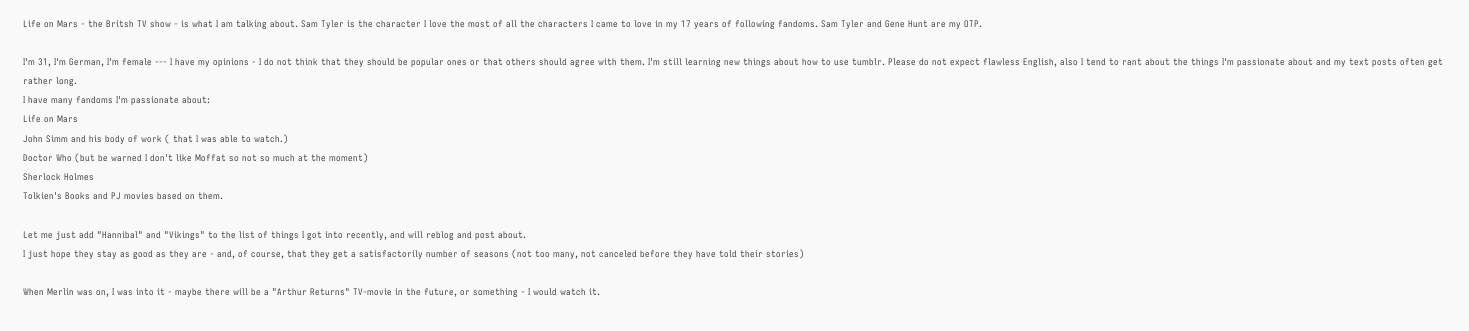Life on Mars - the Britsh TV show - is what I am talking about. Sam Tyler is the character I love the most of all the characters I came to love in my 17 years of following fandoms. Sam Tyler and Gene Hunt are my OTP.

I'm 31, I'm German, I'm female --- I have my opinions - I do not think that they should be popular ones or that others should agree with them. I'm still learning new things about how to use tumblr. Please do not expect flawless English, also I tend to rant about the things I'm passionate about and my text posts often get rather long.
I have many fandoms I'm passionate about:
Life on Mars
John Simm and his body of work ( that I was able to watch.)
Doctor Who (but be warned I don't like Moffat so not so much at the moment)
Sherlock Holmes
Tolkien's Books and PJ movies based on them.

Let me just add "Hannibal" and "Vikings" to the list of things I got into recently, and will reblog and post about.
I just hope they stay as good as they are - and, of course, that they get a satisfactorily number of seasons (not too many, not canceled before they have told their stories)

When Merlin was on, I was into it - maybe there will be a "Arthur Returns" TV-movie in the future, or something - I would watch it.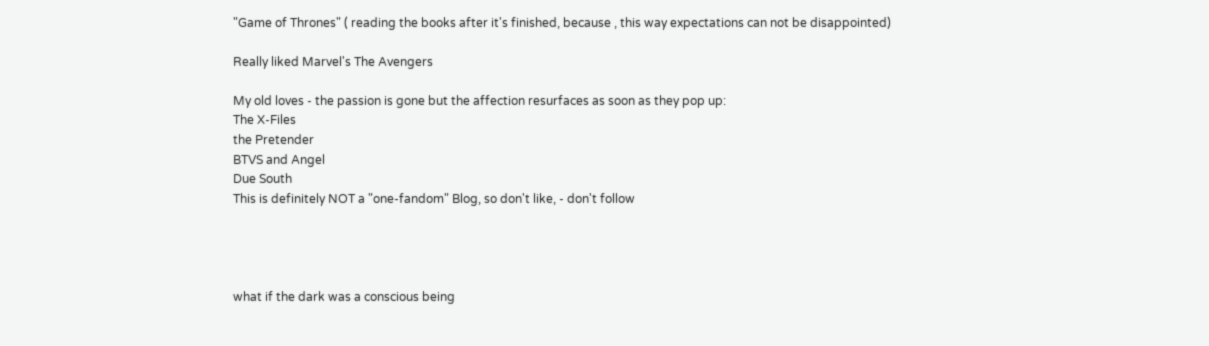"Game of Thrones" ( reading the books after it's finished, because , this way expectations can not be disappointed)

Really liked Marvel's The Avengers

My old loves - the passion is gone but the affection resurfaces as soon as they pop up:
The X-Files
the Pretender
BTVS and Angel
Due South
This is definitely NOT a "one-fandom" Blog, so don't like, - don't follow




what if the dark was a conscious being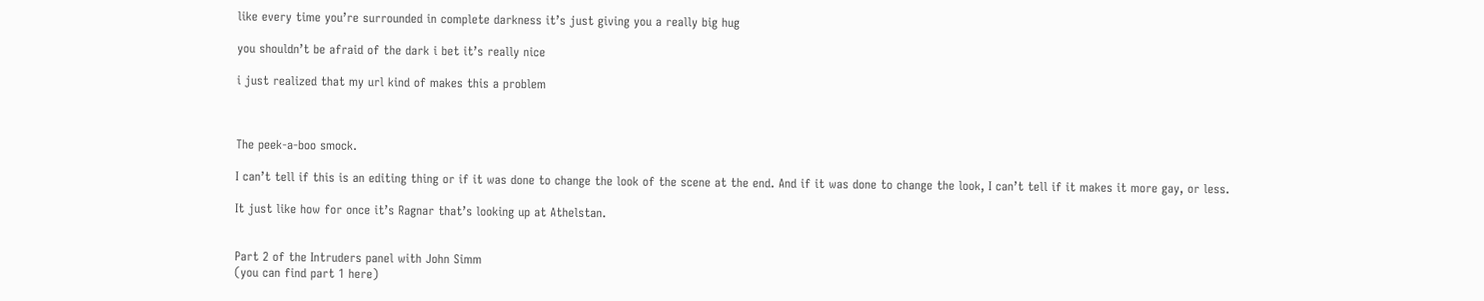like every time you’re surrounded in complete darkness it’s just giving you a really big hug

you shouldn’t be afraid of the dark i bet it’s really nice

i just realized that my url kind of makes this a problem



The peek-a-boo smock.

I can’t tell if this is an editing thing or if it was done to change the look of the scene at the end. And if it was done to change the look, I can’t tell if it makes it more gay, or less.

It just like how for once it’s Ragnar that’s looking up at Athelstan.


Part 2 of the Intruders panel with John Simm
(you can find part 1 here)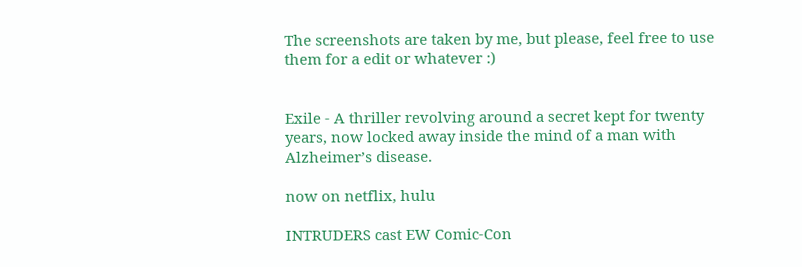The screenshots are taken by me, but please, feel free to use them for a edit or whatever :)


Exile - A thriller revolving around a secret kept for twenty years, now locked away inside the mind of a man with Alzheimer’s disease.

now on netflix, hulu

INTRUDERS cast EW Comic-Con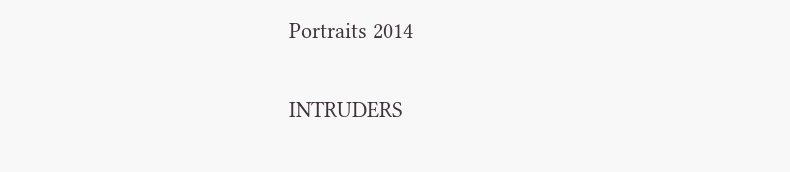Portraits 2014

INTRUDERS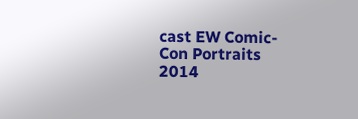cast EW Comic-Con Portraits 2014